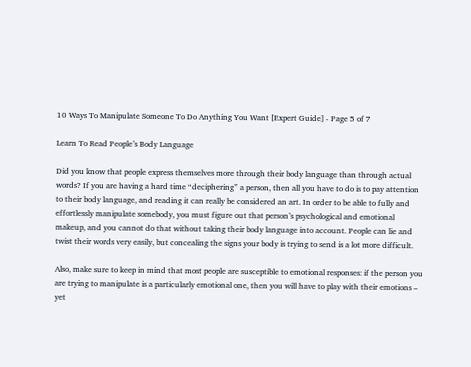10 Ways To Manipulate Someone To Do Anything You Want [Expert Guide] - Page 5 of 7

Learn To Read People’s Body Language

Did you know that people express themselves more through their body language than through actual words? If you are having a hard time “deciphering” a person, then all you have to do is to pay attention to their body language, and reading it can really be considered an art. In order to be able to fully and effortlessly manipulate somebody, you must figure out that person’s psychological and emotional makeup, and you cannot do that without taking their body language into account. People can lie and twist their words very easily, but concealing the signs your body is trying to send is a lot more difficult.

Also, make sure to keep in mind that most people are susceptible to emotional responses: if the person you are trying to manipulate is a particularly emotional one, then you will have to play with their emotions – yet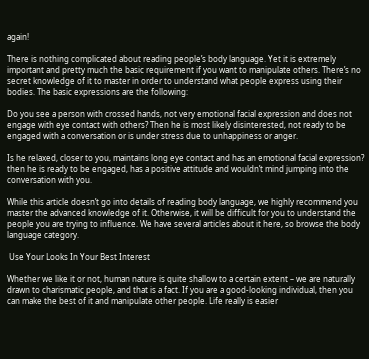again!

There is nothing complicated about reading people’s body language. Yet it is extremely important and pretty much the basic requirement if you want to manipulate others. There’s no secret knowledge of it to master in order to understand what people express using their bodies. The basic expressions are the following:

Do you see a person with crossed hands, not very emotional facial expression and does not engage with eye contact with others? Then he is most likely disinterested, not ready to be engaged with a conversation or is under stress due to unhappiness or anger.

Is he relaxed, closer to you, maintains long eye contact and has an emotional facial expression? then he is ready to be engaged, has a positive attitude and wouldn’t mind jumping into the conversation with you.

While this article doesn’t go into details of reading body language, we highly recommend you master the advanced knowledge of it. Otherwise, it will be difficult for you to understand the people you are trying to influence. We have several articles about it here, so browse the body language category.

 Use Your Looks In Your Best Interest

Whether we like it or not, human nature is quite shallow to a certain extent – we are naturally drawn to charismatic people, and that is a fact. If you are a good-looking individual, then you can make the best of it and manipulate other people. Life really is easier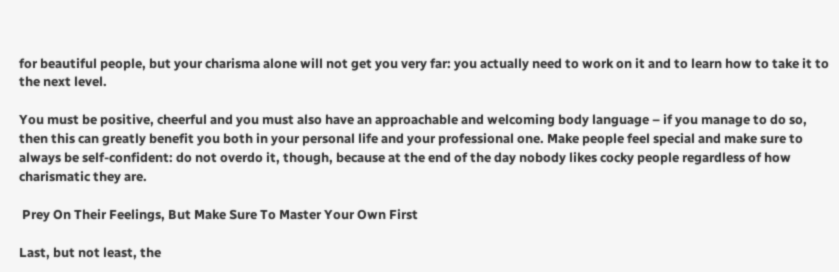for beautiful people, but your charisma alone will not get you very far: you actually need to work on it and to learn how to take it to the next level.

You must be positive, cheerful and you must also have an approachable and welcoming body language – if you manage to do so, then this can greatly benefit you both in your personal life and your professional one. Make people feel special and make sure to always be self-confident: do not overdo it, though, because at the end of the day nobody likes cocky people regardless of how charismatic they are.

 Prey On Their Feelings, But Make Sure To Master Your Own First

Last, but not least, the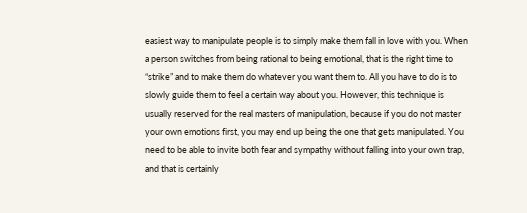easiest way to manipulate people is to simply make them fall in love with you. When a person switches from being rational to being emotional, that is the right time to “strike” and to make them do whatever you want them to. All you have to do is to slowly guide them to feel a certain way about you. However, this technique is usually reserved for the real masters of manipulation, because if you do not master your own emotions first, you may end up being the one that gets manipulated. You need to be able to invite both fear and sympathy without falling into your own trap, and that is certainly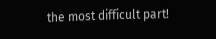the most difficult part!